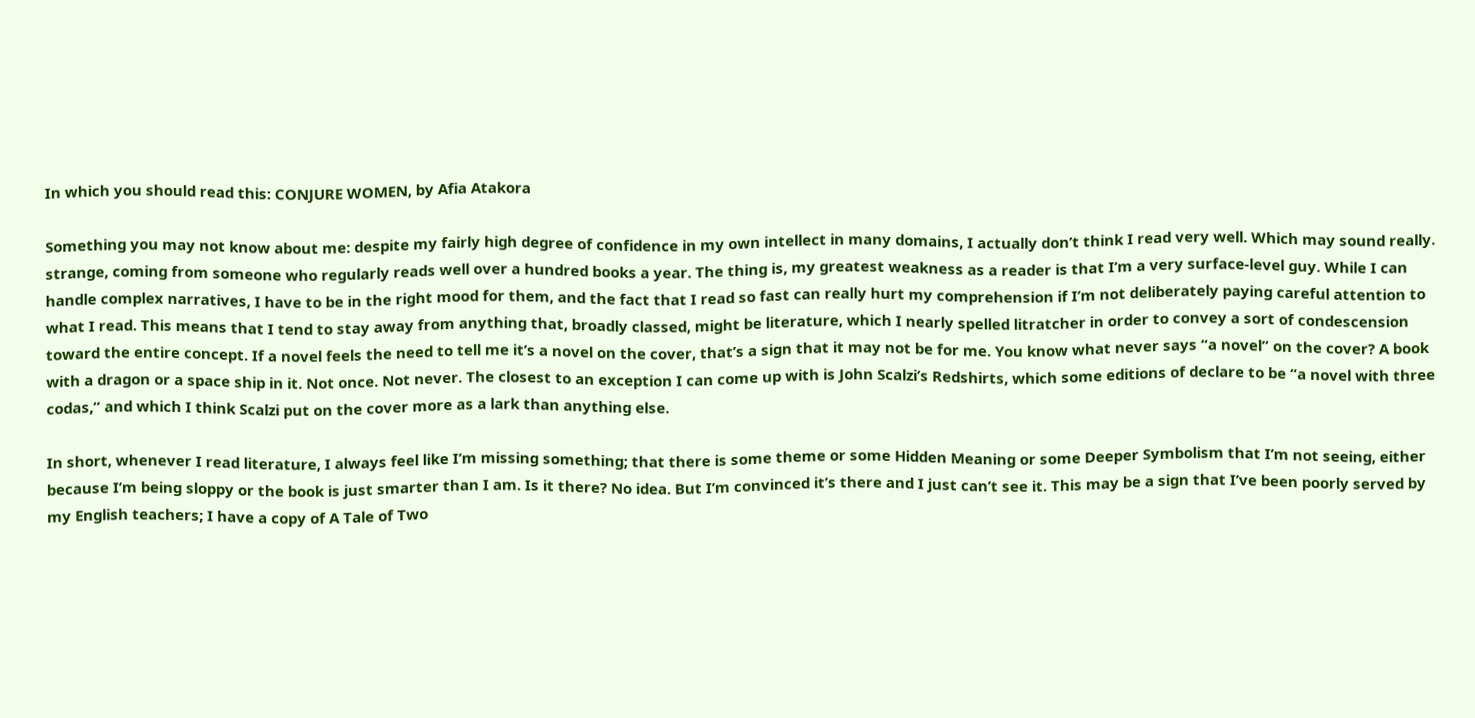In which you should read this: CONJURE WOMEN, by Afia Atakora

Something you may not know about me: despite my fairly high degree of confidence in my own intellect in many domains, I actually don’t think I read very well. Which may sound really. strange, coming from someone who regularly reads well over a hundred books a year. The thing is, my greatest weakness as a reader is that I’m a very surface-level guy. While I can handle complex narratives, I have to be in the right mood for them, and the fact that I read so fast can really hurt my comprehension if I’m not deliberately paying careful attention to what I read. This means that I tend to stay away from anything that, broadly classed, might be literature, which I nearly spelled litratcher in order to convey a sort of condescension toward the entire concept. If a novel feels the need to tell me it’s a novel on the cover, that’s a sign that it may not be for me. You know what never says “a novel” on the cover? A book with a dragon or a space ship in it. Not once. Not never. The closest to an exception I can come up with is John Scalzi’s Redshirts, which some editions of declare to be “a novel with three codas,” and which I think Scalzi put on the cover more as a lark than anything else.

In short, whenever I read literature, I always feel like I’m missing something; that there is some theme or some Hidden Meaning or some Deeper Symbolism that I’m not seeing, either because I’m being sloppy or the book is just smarter than I am. Is it there? No idea. But I’m convinced it’s there and I just can’t see it. This may be a sign that I’ve been poorly served by my English teachers; I have a copy of A Tale of Two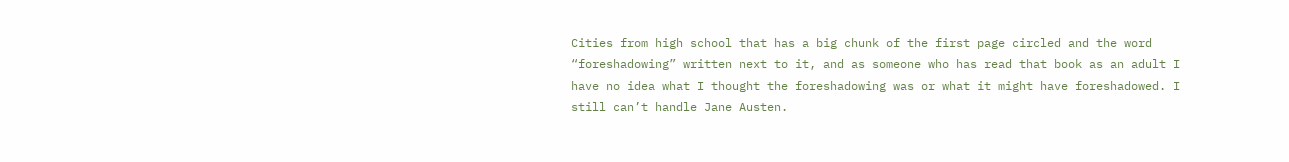Cities from high school that has a big chunk of the first page circled and the word “foreshadowing” written next to it, and as someone who has read that book as an adult I have no idea what I thought the foreshadowing was or what it might have foreshadowed. I still can’t handle Jane Austen.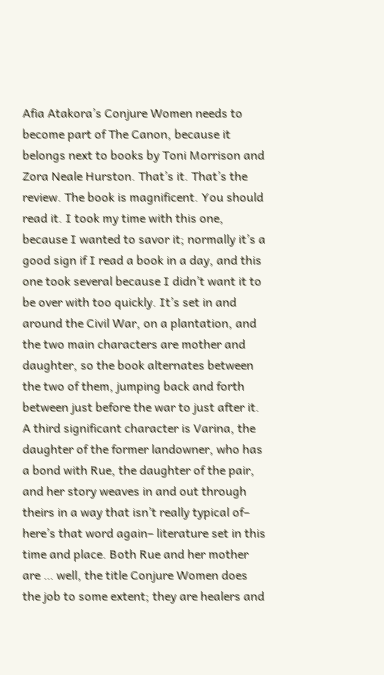Afia Atakora’s Conjure Women needs to become part of The Canon, because it belongs next to books by Toni Morrison and Zora Neale Hurston. That’s it. That’s the review. The book is magnificent. You should read it. I took my time with this one, because I wanted to savor it; normally it’s a good sign if I read a book in a day, and this one took several because I didn’t want it to be over with too quickly. It’s set in and around the Civil War, on a plantation, and the two main characters are mother and daughter, so the book alternates between the two of them, jumping back and forth between just before the war to just after it. A third significant character is Varina, the daughter of the former landowner, who has a bond with Rue, the daughter of the pair, and her story weaves in and out through theirs in a way that isn’t really typical of– here’s that word again– literature set in this time and place. Both Rue and her mother are … well, the title Conjure Women does the job to some extent; they are healers and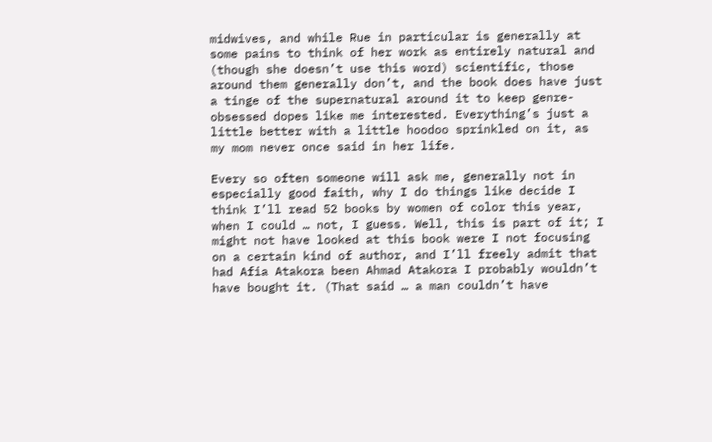midwives, and while Rue in particular is generally at some pains to think of her work as entirely natural and (though she doesn’t use this word) scientific, those around them generally don’t, and the book does have just a tinge of the supernatural around it to keep genre-obsessed dopes like me interested. Everything’s just a little better with a little hoodoo sprinkled on it, as my mom never once said in her life.

Every so often someone will ask me, generally not in especially good faith, why I do things like decide I think I’ll read 52 books by women of color this year, when I could … not, I guess. Well, this is part of it; I might not have looked at this book were I not focusing on a certain kind of author, and I’ll freely admit that had Afia Atakora been Ahmad Atakora I probably wouldn’t have bought it. (That said … a man couldn’t have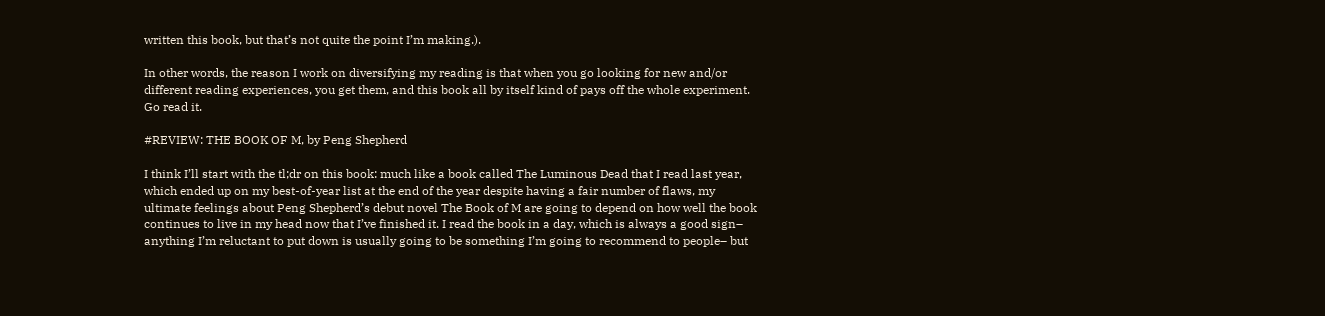written this book, but that’s not quite the point I’m making.).

In other words, the reason I work on diversifying my reading is that when you go looking for new and/or different reading experiences, you get them, and this book all by itself kind of pays off the whole experiment. Go read it.

#REVIEW: THE BOOK OF M, by Peng Shepherd

I think I’ll start with the tl;dr on this book: much like a book called The Luminous Dead that I read last year, which ended up on my best-of-year list at the end of the year despite having a fair number of flaws, my ultimate feelings about Peng Shepherd’s debut novel The Book of M are going to depend on how well the book continues to live in my head now that I’ve finished it. I read the book in a day, which is always a good sign– anything I’m reluctant to put down is usually going to be something I’m going to recommend to people– but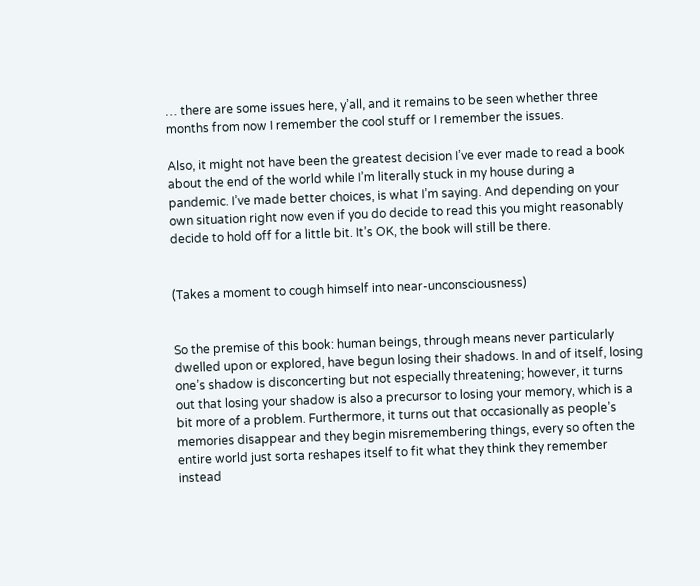… there are some issues here, y’all, and it remains to be seen whether three months from now I remember the cool stuff or I remember the issues.

Also, it might not have been the greatest decision I’ve ever made to read a book about the end of the world while I’m literally stuck in my house during a pandemic. I’ve made better choices, is what I’m saying. And depending on your own situation right now even if you do decide to read this you might reasonably decide to hold off for a little bit. It’s OK, the book will still be there.


(Takes a moment to cough himself into near-unconsciousness)


So the premise of this book: human beings, through means never particularly dwelled upon or explored, have begun losing their shadows. In and of itself, losing one’s shadow is disconcerting but not especially threatening; however, it turns out that losing your shadow is also a precursor to losing your memory, which is a bit more of a problem. Furthermore, it turns out that occasionally as people’s memories disappear and they begin misremembering things, every so often the entire world just sorta reshapes itself to fit what they think they remember instead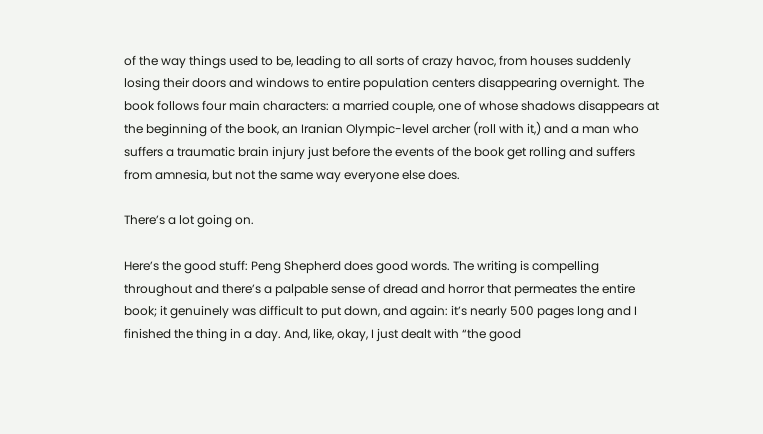of the way things used to be, leading to all sorts of crazy havoc, from houses suddenly losing their doors and windows to entire population centers disappearing overnight. The book follows four main characters: a married couple, one of whose shadows disappears at the beginning of the book, an Iranian Olympic-level archer (roll with it,) and a man who suffers a traumatic brain injury just before the events of the book get rolling and suffers from amnesia, but not the same way everyone else does.

There’s a lot going on.

Here’s the good stuff: Peng Shepherd does good words. The writing is compelling throughout and there’s a palpable sense of dread and horror that permeates the entire book; it genuinely was difficult to put down, and again: it’s nearly 500 pages long and I finished the thing in a day. And, like, okay, I just dealt with “the good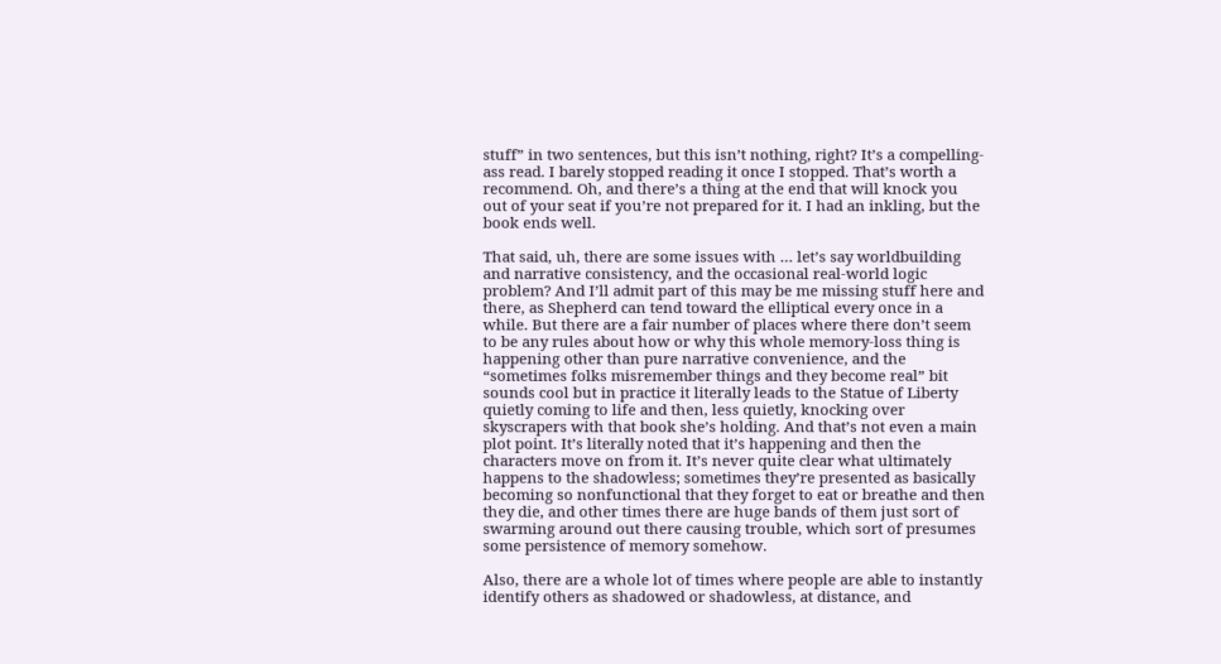stuff” in two sentences, but this isn’t nothing, right? It’s a compelling-ass read. I barely stopped reading it once I stopped. That’s worth a recommend. Oh, and there’s a thing at the end that will knock you out of your seat if you’re not prepared for it. I had an inkling, but the book ends well.

That said, uh, there are some issues with … let’s say worldbuilding and narrative consistency, and the occasional real-world logic problem? And I’ll admit part of this may be me missing stuff here and there, as Shepherd can tend toward the elliptical every once in a while. But there are a fair number of places where there don’t seem to be any rules about how or why this whole memory-loss thing is happening other than pure narrative convenience, and the “sometimes folks misremember things and they become real” bit sounds cool but in practice it literally leads to the Statue of Liberty quietly coming to life and then, less quietly, knocking over skyscrapers with that book she’s holding. And that’s not even a main plot point. It’s literally noted that it’s happening and then the characters move on from it. It’s never quite clear what ultimately happens to the shadowless; sometimes they’re presented as basically becoming so nonfunctional that they forget to eat or breathe and then they die, and other times there are huge bands of them just sort of swarming around out there causing trouble, which sort of presumes some persistence of memory somehow.

Also, there are a whole lot of times where people are able to instantly identify others as shadowed or shadowless, at distance, and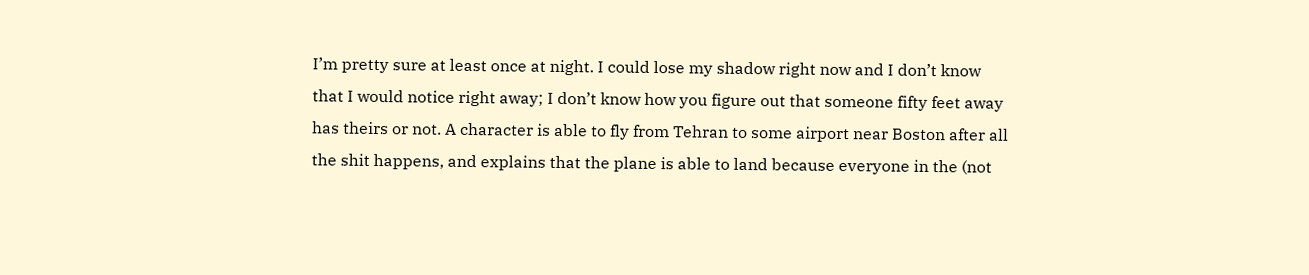I’m pretty sure at least once at night. I could lose my shadow right now and I don’t know that I would notice right away; I don’t know how you figure out that someone fifty feet away has theirs or not. A character is able to fly from Tehran to some airport near Boston after all the shit happens, and explains that the plane is able to land because everyone in the (not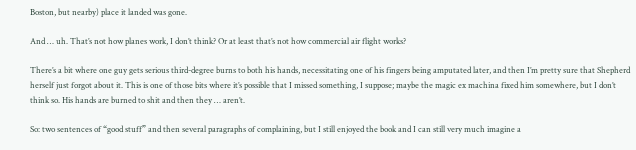Boston, but nearby) place it landed was gone.

And … uh. That’s not how planes work, I don’t think? Or at least that’s not how commercial air flight works?

There’s a bit where one guy gets serious third-degree burns to both his hands, necessitating one of his fingers being amputated later, and then I’m pretty sure that Shepherd herself just forgot about it. This is one of those bits where it’s possible that I missed something, I suppose; maybe the magic ex machina fixed him somewhere, but I don’t think so. His hands are burned to shit and then they … aren’t.

So: two sentences of “good stuff” and then several paragraphs of complaining, but I still enjoyed the book and I can still very much imagine a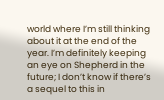world where I’m still thinking about it at the end of the year. I’m definitely keeping an eye on Shepherd in the future; I don’t know if there’s a sequel to this in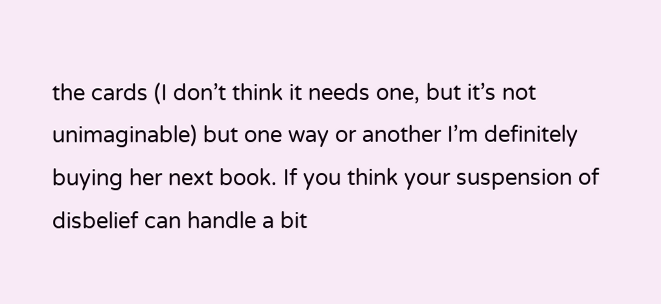the cards (I don’t think it needs one, but it’s not unimaginable) but one way or another I’m definitely buying her next book. If you think your suspension of disbelief can handle a bit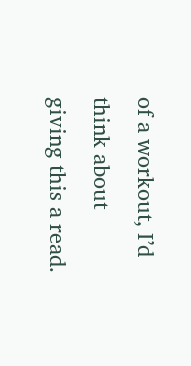of a workout, I’d think about giving this a read.